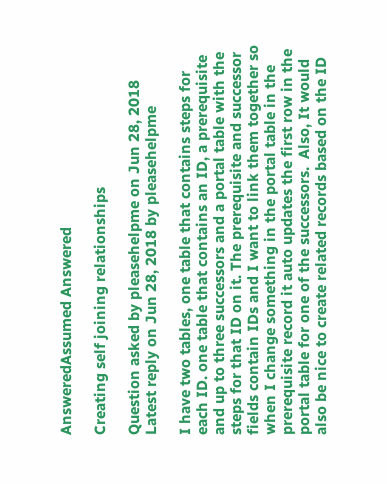AnsweredAssumed Answered

Creating self joining relationships

Question asked by pleasehelpme on Jun 28, 2018
Latest reply on Jun 28, 2018 by pleasehelpme

I have two tables, one table that contains steps for each ID. one table that contains an ID, a prerequisite and up to three successors and a portal table with the steps for that ID on it. The prerequisite and successor fields contain IDs and I want to link them together so when I change something in the portal table in the prerequisite record it auto updates the first row in the portal table for one of the successors.  Also, It would also be nice to create related records based on the ID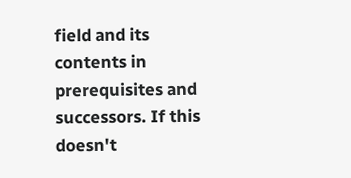field and its contents in prerequisites and successors. If this doesn't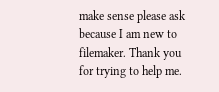make sense please ask because I am new to filemaker. Thank you for trying to help me.